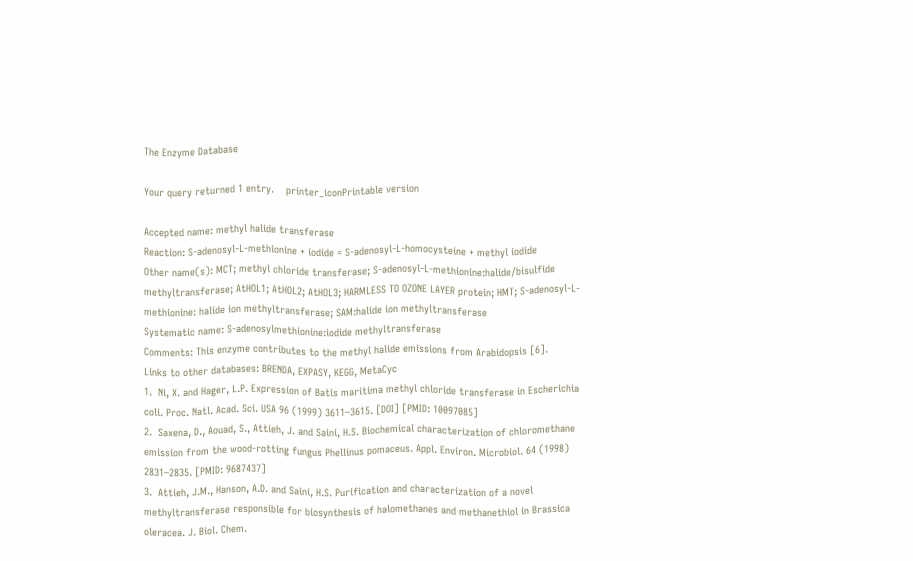The Enzyme Database

Your query returned 1 entry.    printer_iconPrintable version

Accepted name: methyl halide transferase
Reaction: S-adenosyl-L-methionine + iodide = S-adenosyl-L-homocysteine + methyl iodide
Other name(s): MCT; methyl chloride transferase; S-adenosyl-L-methionine:halide/bisulfide methyltransferase; AtHOL1; AtHOL2; AtHOL3; HARMLESS TO OZONE LAYER protein; HMT; S-adenosyl-L-methionine: halide ion methyltransferase; SAM:halide ion methyltransferase
Systematic name: S-adenosylmethionine:iodide methyltransferase
Comments: This enzyme contributes to the methyl halide emissions from Arabidopsis [6].
Links to other databases: BRENDA, EXPASY, KEGG, MetaCyc
1.  Ni, X. and Hager, L.P. Expression of Batis maritima methyl chloride transferase in Escherichia coli. Proc. Natl. Acad. Sci. USA 96 (1999) 3611–3615. [DOI] [PMID: 10097085]
2.  Saxena, D., Aouad, S., Attieh, J. and Saini, H.S. Biochemical characterization of chloromethane emission from the wood-rotting fungus Phellinus pomaceus. Appl. Environ. Microbiol. 64 (1998) 2831–2835. [PMID: 9687437]
3.  Attieh, J.M., Hanson, A.D. and Saini, H.S. Purification and characterization of a novel methyltransferase responsible for biosynthesis of halomethanes and methanethiol in Brassica oleracea. J. Biol. Chem.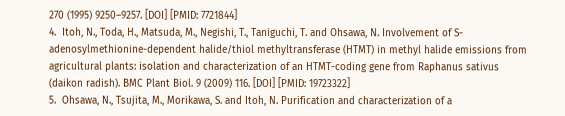270 (1995) 9250–9257. [DOI] [PMID: 7721844]
4.  Itoh, N., Toda, H., Matsuda, M., Negishi, T., Taniguchi, T. and Ohsawa, N. Involvement of S-adenosylmethionine-dependent halide/thiol methyltransferase (HTMT) in methyl halide emissions from agricultural plants: isolation and characterization of an HTMT-coding gene from Raphanus sativus (daikon radish). BMC Plant Biol. 9 (2009) 116. [DOI] [PMID: 19723322]
5.  Ohsawa, N., Tsujita, M., Morikawa, S. and Itoh, N. Purification and characterization of a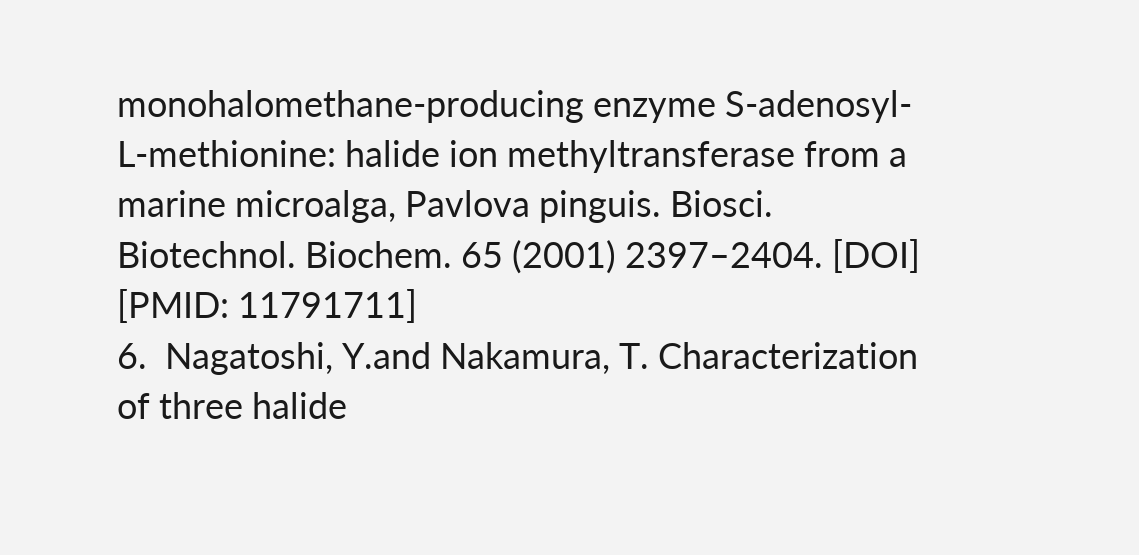monohalomethane-producing enzyme S-adenosyl-L-methionine: halide ion methyltransferase from a marine microalga, Pavlova pinguis. Biosci. Biotechnol. Biochem. 65 (2001) 2397–2404. [DOI] [PMID: 11791711]
6.  Nagatoshi, Y.and Nakamura, T. Characterization of three halide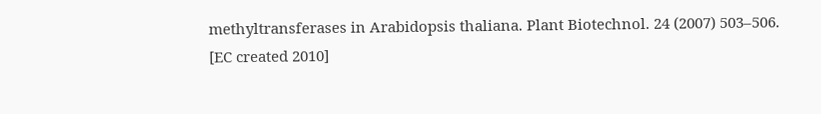methyltransferases in Arabidopsis thaliana. Plant Biotechnol. 24 (2007) 503–506.
[EC created 2010]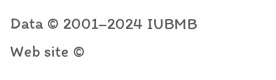Data © 2001–2024 IUBMB
Web site ©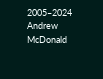2005–2024 Andrew McDonald